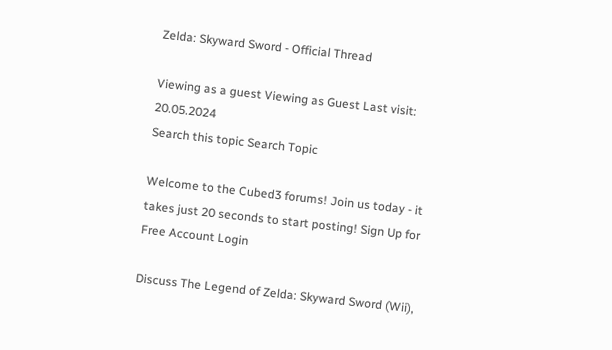Zelda: Skyward Sword - Official Thread

Viewing as a guest Viewing as Guest Last visit: 20.05.2024
Search this topic Search Topic

Welcome to the Cubed3 forums! Join us today - it takes just 20 seconds to start posting! Sign Up for Free Account Login

Discuss The Legend of Zelda: Skyward Sword (Wii),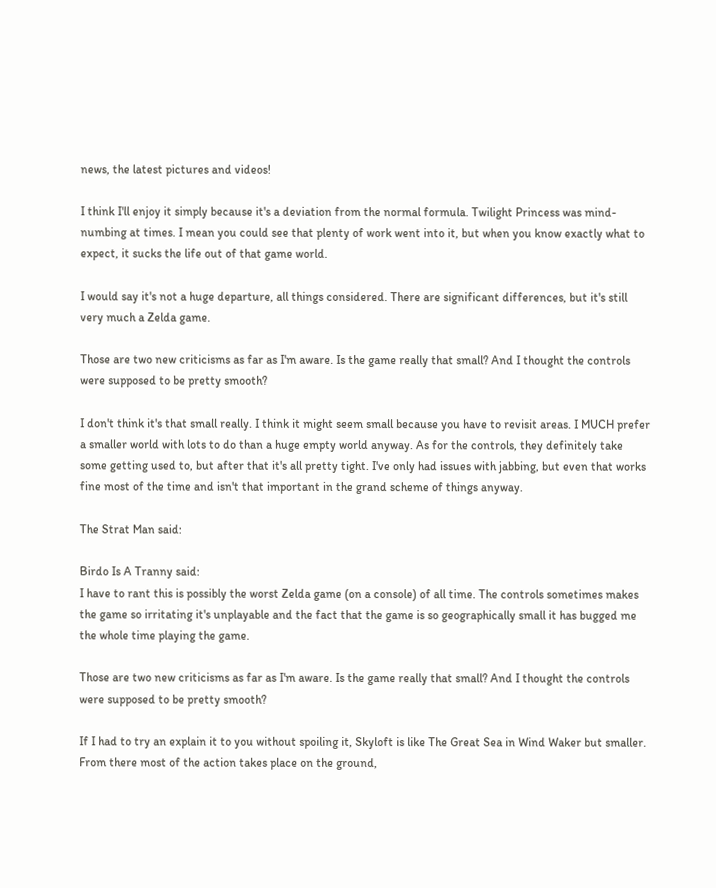news, the latest pictures and videos!

I think I'll enjoy it simply because it's a deviation from the normal formula. Twilight Princess was mind-numbing at times. I mean you could see that plenty of work went into it, but when you know exactly what to expect, it sucks the life out of that game world.

I would say it's not a huge departure, all things considered. There are significant differences, but it's still very much a Zelda game.

Those are two new criticisms as far as I'm aware. Is the game really that small? And I thought the controls were supposed to be pretty smooth?

I don't think it's that small really. I think it might seem small because you have to revisit areas. I MUCH prefer a smaller world with lots to do than a huge empty world anyway. As for the controls, they definitely take some getting used to, but after that it's all pretty tight. I've only had issues with jabbing, but even that works fine most of the time and isn't that important in the grand scheme of things anyway.

The Strat Man said:

Birdo Is A Tranny said:
I have to rant this is possibly the worst Zelda game (on a console) of all time. The controls sometimes makes the game so irritating it's unplayable and the fact that the game is so geographically small it has bugged me the whole time playing the game.

Those are two new criticisms as far as I'm aware. Is the game really that small? And I thought the controls were supposed to be pretty smooth?

If I had to try an explain it to you without spoiling it, Skyloft is like The Great Sea in Wind Waker but smaller. From there most of the action takes place on the ground,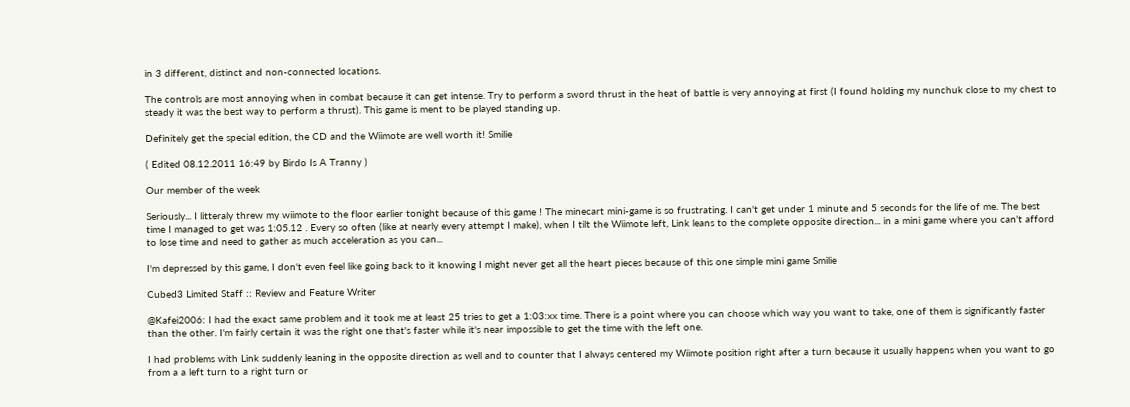in 3 different, distinct and non-connected locations.

The controls are most annoying when in combat because it can get intense. Try to perform a sword thrust in the heat of battle is very annoying at first (I found holding my nunchuk close to my chest to steady it was the best way to perform a thrust). This game is ment to be played standing up.

Definitely get the special edition, the CD and the Wiimote are well worth it! Smilie

( Edited 08.12.2011 16:49 by Birdo Is A Tranny )

Our member of the week

Seriously... I litteraly threw my wiimote to the floor earlier tonight because of this game ! The minecart mini-game is so frustrating. I can't get under 1 minute and 5 seconds for the life of me. The best time I managed to get was 1:05.12 . Every so often (like at nearly every attempt I make), when I tilt the Wiimote left, Link leans to the complete opposite direction... in a mini game where you can't afford to lose time and need to gather as much acceleration as you can...

I'm depressed by this game, I don't even feel like going back to it knowing I might never get all the heart pieces because of this one simple mini game Smilie

Cubed3 Limited Staff :: Review and Feature Writer

@Kafei2006: I had the exact same problem and it took me at least 25 tries to get a 1:03:xx time. There is a point where you can choose which way you want to take, one of them is significantly faster than the other. I'm fairly certain it was the right one that's faster while it's near impossible to get the time with the left one.

I had problems with Link suddenly leaning in the opposite direction as well and to counter that I always centered my Wiimote position right after a turn because it usually happens when you want to go from a a left turn to a right turn or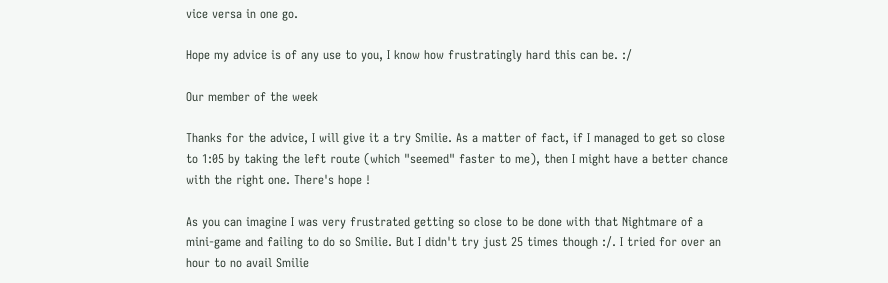vice versa in one go.

Hope my advice is of any use to you, I know how frustratingly hard this can be. :/

Our member of the week

Thanks for the advice, I will give it a try Smilie. As a matter of fact, if I managed to get so close to 1:05 by taking the left route (which "seemed" faster to me), then I might have a better chance with the right one. There's hope !

As you can imagine I was very frustrated getting so close to be done with that Nightmare of a mini-game and failing to do so Smilie. But I didn't try just 25 times though :/. I tried for over an hour to no avail Smilie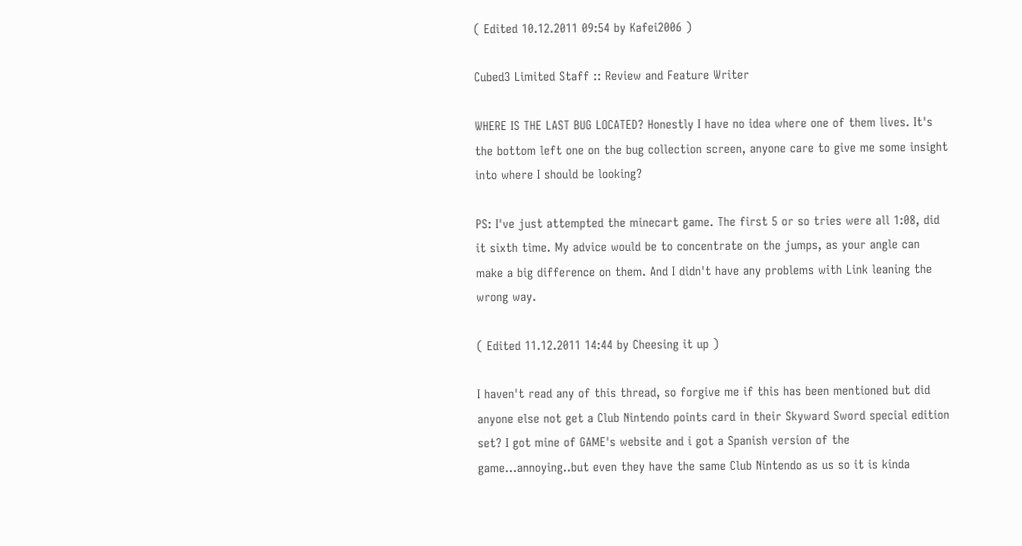( Edited 10.12.2011 09:54 by Kafei2006 )

Cubed3 Limited Staff :: Review and Feature Writer

WHERE IS THE LAST BUG LOCATED? Honestly I have no idea where one of them lives. It's the bottom left one on the bug collection screen, anyone care to give me some insight into where I should be looking?

PS: I've just attempted the minecart game. The first 5 or so tries were all 1:08, did it sixth time. My advice would be to concentrate on the jumps, as your angle can make a big difference on them. And I didn't have any problems with Link leaning the wrong way.

( Edited 11.12.2011 14:44 by Cheesing it up )

I haven't read any of this thread, so forgive me if this has been mentioned but did anyone else not get a Club Nintendo points card in their Skyward Sword special edition set? I got mine of GAME's website and i got a Spanish version of the game...annoying..but even they have the same Club Nintendo as us so it is kinda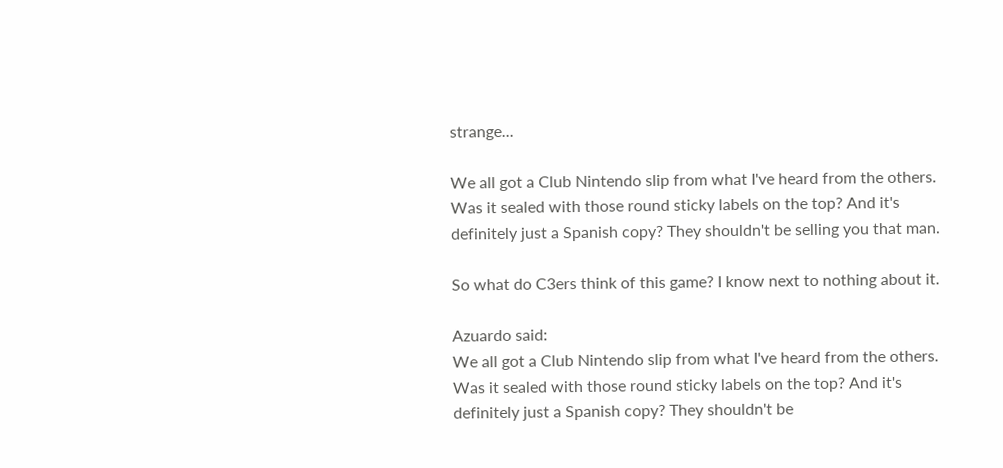strange...

We all got a Club Nintendo slip from what I've heard from the others. Was it sealed with those round sticky labels on the top? And it's definitely just a Spanish copy? They shouldn't be selling you that man.

So what do C3ers think of this game? I know next to nothing about it.

Azuardo said:
We all got a Club Nintendo slip from what I've heard from the others. Was it sealed with those round sticky labels on the top? And it's definitely just a Spanish copy? They shouldn't be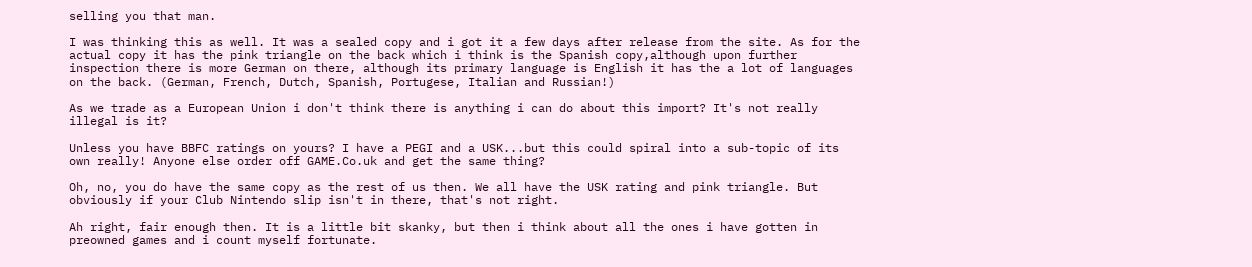selling you that man.

I was thinking this as well. It was a sealed copy and i got it a few days after release from the site. As for the actual copy it has the pink triangle on the back which i think is the Spanish copy,although upon further inspection there is more German on there, although its primary language is English it has the a lot of languages on the back. (German, French, Dutch, Spanish, Portugese, Italian and Russian!)

As we trade as a European Union i don't think there is anything i can do about this import? It's not really illegal is it?

Unless you have BBFC ratings on yours? I have a PEGI and a USK...but this could spiral into a sub-topic of its own really! Anyone else order off GAME.Co.uk and get the same thing?

Oh, no, you do have the same copy as the rest of us then. We all have the USK rating and pink triangle. But obviously if your Club Nintendo slip isn't in there, that's not right.

Ah right, fair enough then. It is a little bit skanky, but then i think about all the ones i have gotten in preowned games and i count myself fortunate.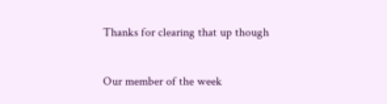Thanks for clearing that up though

Our member of the week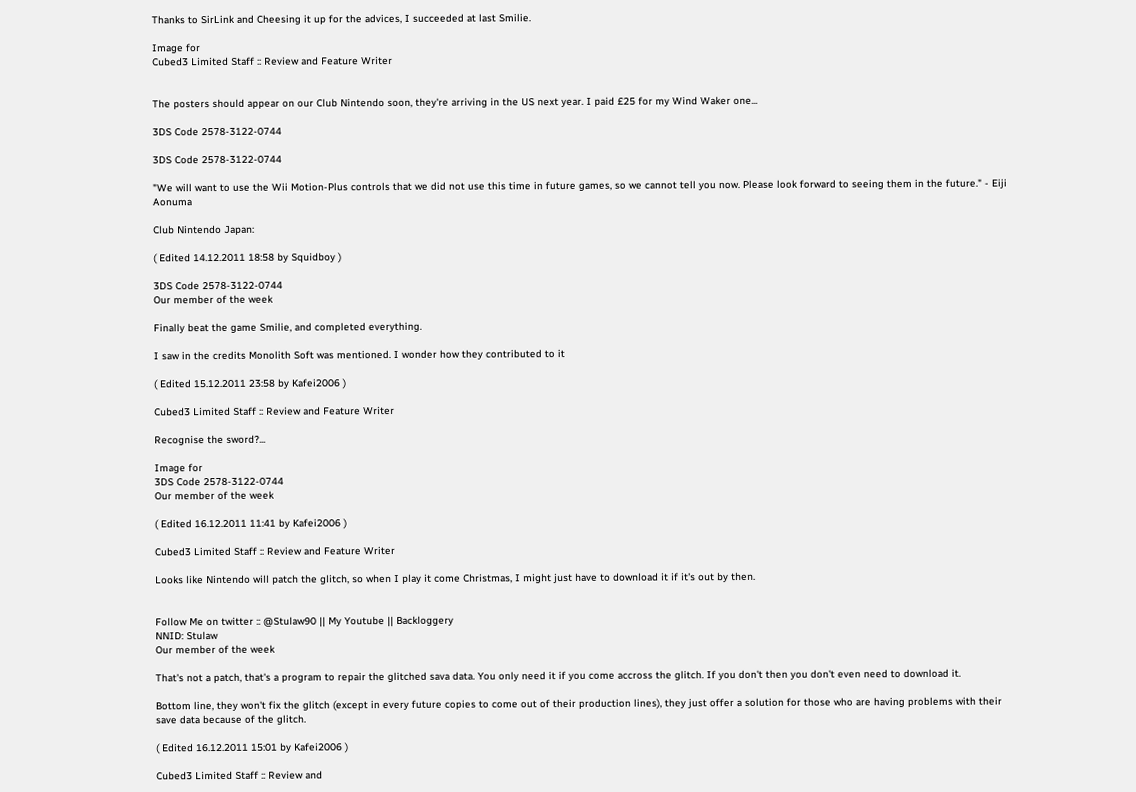Thanks to SirLink and Cheesing it up for the advices, I succeeded at last Smilie.

Image for
Cubed3 Limited Staff :: Review and Feature Writer


The posters should appear on our Club Nintendo soon, they're arriving in the US next year. I paid £25 for my Wind Waker one...

3DS Code 2578-3122-0744

3DS Code 2578-3122-0744

"We will want to use the Wii Motion-Plus controls that we did not use this time in future games, so we cannot tell you now. Please look forward to seeing them in the future." - Eiji Aonuma

Club Nintendo Japan:

( Edited 14.12.2011 18:58 by Squidboy )

3DS Code 2578-3122-0744
Our member of the week

Finally beat the game Smilie, and completed everything.

I saw in the credits Monolith Soft was mentioned. I wonder how they contributed to it

( Edited 15.12.2011 23:58 by Kafei2006 )

Cubed3 Limited Staff :: Review and Feature Writer

Recognise the sword?...

Image for
3DS Code 2578-3122-0744
Our member of the week

( Edited 16.12.2011 11:41 by Kafei2006 )

Cubed3 Limited Staff :: Review and Feature Writer

Looks like Nintendo will patch the glitch, so when I play it come Christmas, I might just have to download it if it's out by then.


Follow Me on twitter :: @Stulaw90 || My Youtube || Backloggery
NNID: Stulaw
Our member of the week

That's not a patch, that's a program to repair the glitched sava data. You only need it if you come accross the glitch. If you don't then you don't even need to download it.

Bottom line, they won't fix the glitch (except in every future copies to come out of their production lines), they just offer a solution for those who are having problems with their save data because of the glitch.

( Edited 16.12.2011 15:01 by Kafei2006 )

Cubed3 Limited Staff :: Review and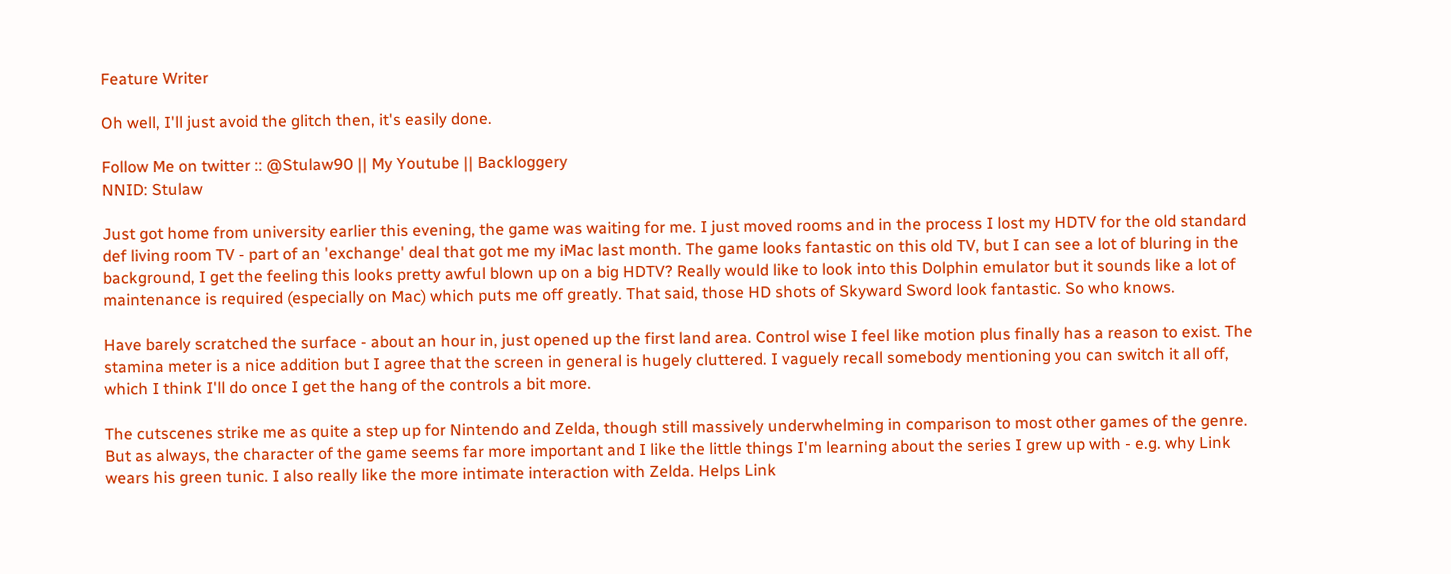Feature Writer

Oh well, I'll just avoid the glitch then, it's easily done.

Follow Me on twitter :: @Stulaw90 || My Youtube || Backloggery
NNID: Stulaw

Just got home from university earlier this evening, the game was waiting for me. I just moved rooms and in the process I lost my HDTV for the old standard def living room TV - part of an 'exchange' deal that got me my iMac last month. The game looks fantastic on this old TV, but I can see a lot of bluring in the background, I get the feeling this looks pretty awful blown up on a big HDTV? Really would like to look into this Dolphin emulator but it sounds like a lot of maintenance is required (especially on Mac) which puts me off greatly. That said, those HD shots of Skyward Sword look fantastic. So who knows.

Have barely scratched the surface - about an hour in, just opened up the first land area. Control wise I feel like motion plus finally has a reason to exist. The stamina meter is a nice addition but I agree that the screen in general is hugely cluttered. I vaguely recall somebody mentioning you can switch it all off, which I think I'll do once I get the hang of the controls a bit more.

The cutscenes strike me as quite a step up for Nintendo and Zelda, though still massively underwhelming in comparison to most other games of the genre. But as always, the character of the game seems far more important and I like the little things I'm learning about the series I grew up with - e.g. why Link wears his green tunic. I also really like the more intimate interaction with Zelda. Helps Link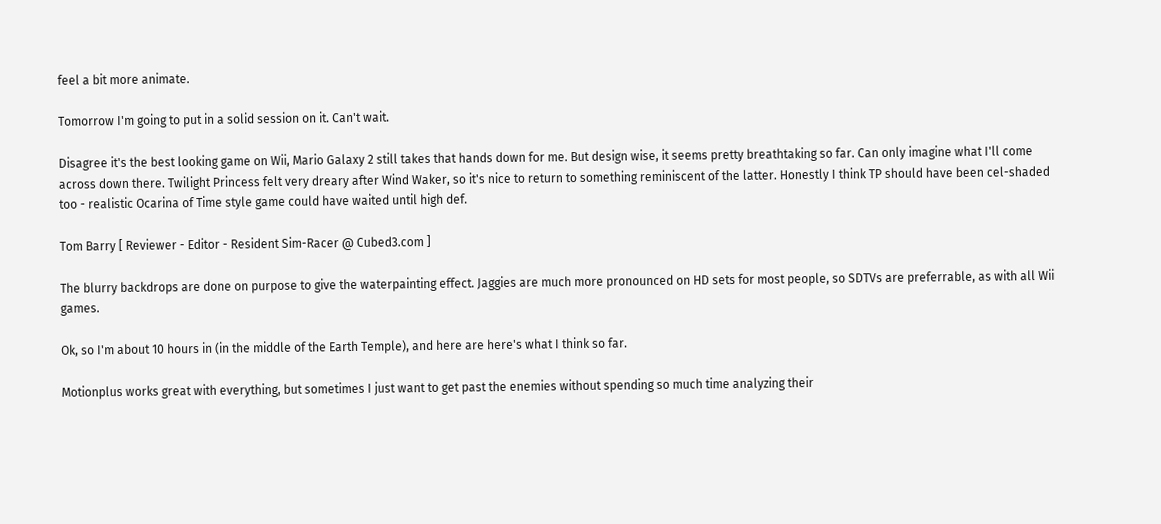feel a bit more animate.

Tomorrow I'm going to put in a solid session on it. Can't wait.

Disagree it's the best looking game on Wii, Mario Galaxy 2 still takes that hands down for me. But design wise, it seems pretty breathtaking so far. Can only imagine what I'll come across down there. Twilight Princess felt very dreary after Wind Waker, so it's nice to return to something reminiscent of the latter. Honestly I think TP should have been cel-shaded too - realistic Ocarina of Time style game could have waited until high def.

Tom Barry [ Reviewer - Editor - Resident Sim-Racer @ Cubed3.com ]

The blurry backdrops are done on purpose to give the waterpainting effect. Jaggies are much more pronounced on HD sets for most people, so SDTVs are preferrable, as with all Wii games.

Ok, so I'm about 10 hours in (in the middle of the Earth Temple), and here are here's what I think so far.

Motionplus works great with everything, but sometimes I just want to get past the enemies without spending so much time analyzing their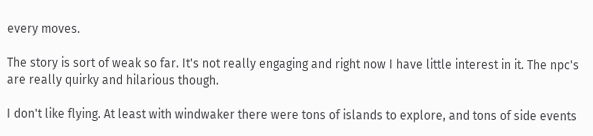every moves.

The story is sort of weak so far. It's not really engaging and right now I have little interest in it. The npc's are really quirky and hilarious though.

I don't like flying. At least with windwaker there were tons of islands to explore, and tons of side events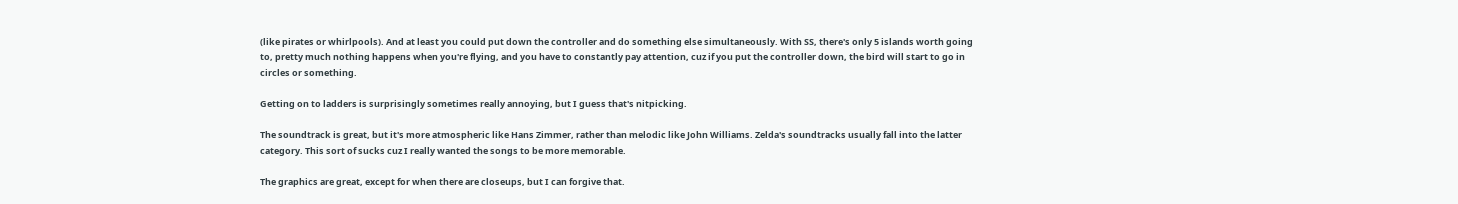(like pirates or whirlpools). And at least you could put down the controller and do something else simultaneously. With SS, there's only 5 islands worth going to, pretty much nothing happens when you're flying, and you have to constantly pay attention, cuz if you put the controller down, the bird will start to go in circles or something.

Getting on to ladders is surprisingly sometimes really annoying, but I guess that's nitpicking.

The soundtrack is great, but it's more atmospheric like Hans Zimmer, rather than melodic like John Williams. Zelda's soundtracks usually fall into the latter category. This sort of sucks cuz I really wanted the songs to be more memorable.

The graphics are great, except for when there are closeups, but I can forgive that.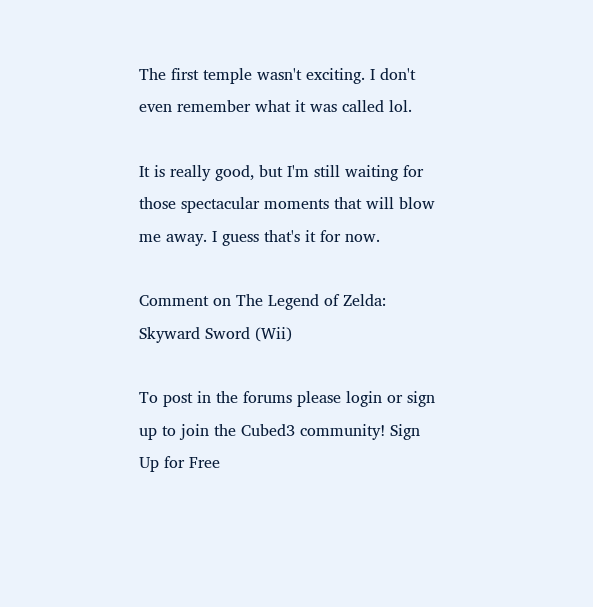The first temple wasn't exciting. I don't even remember what it was called lol.

It is really good, but I'm still waiting for those spectacular moments that will blow me away. I guess that's it for now.

Comment on The Legend of Zelda: Skyward Sword (Wii)

To post in the forums please login or sign up to join the Cubed3 community! Sign Up for Free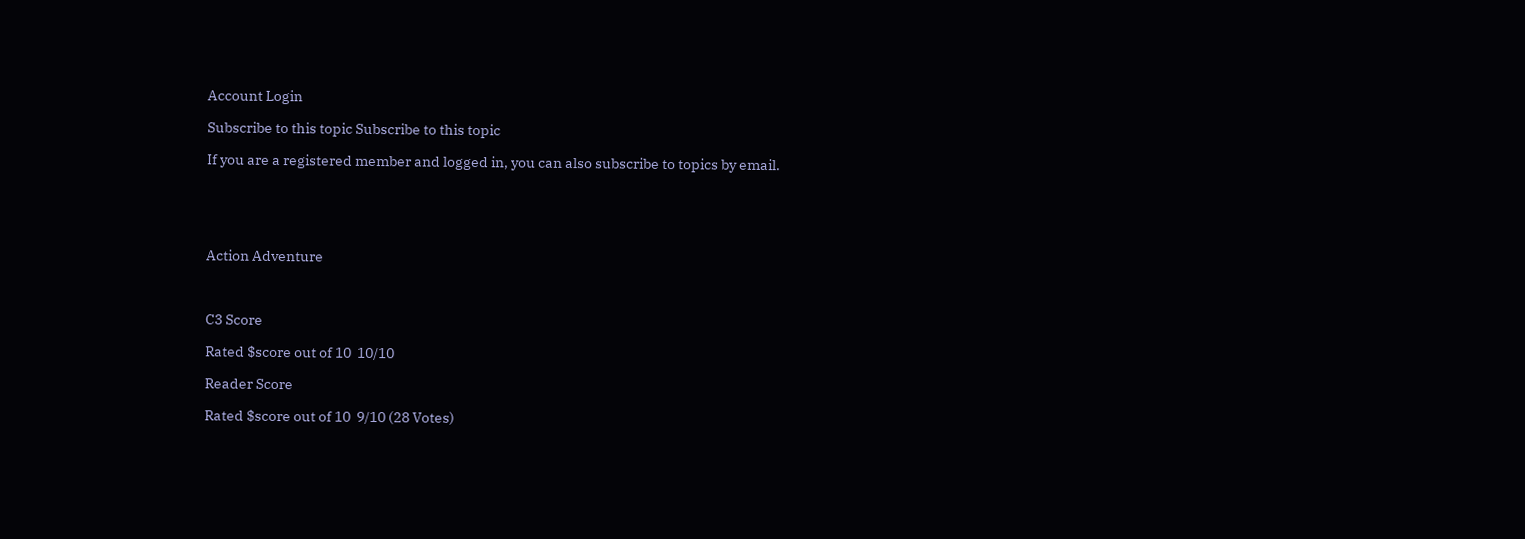Account Login

Subscribe to this topic Subscribe to this topic

If you are a registered member and logged in, you can also subscribe to topics by email.





Action Adventure



C3 Score

Rated $score out of 10  10/10

Reader Score

Rated $score out of 10  9/10 (28 Votes)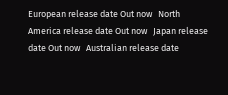European release date Out now   North America release date Out now   Japan release date Out now   Australian release date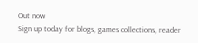Out now
Sign up today for blogs, games collections, reader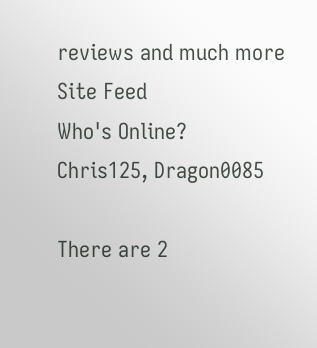reviews and much more
Site Feed
Who's Online?
Chris125, Dragon0085

There are 2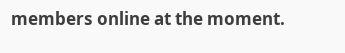members online at the moment.